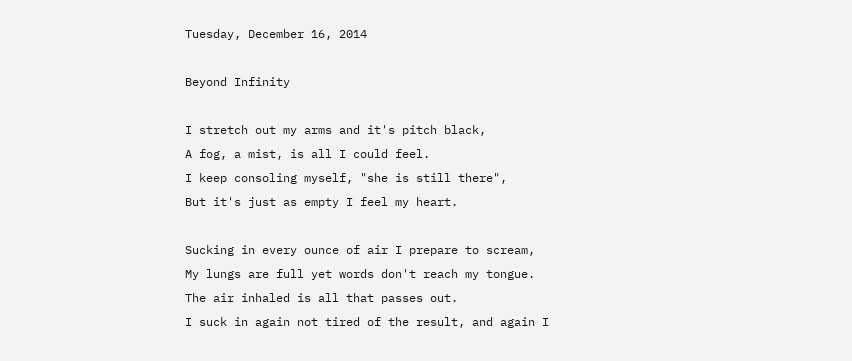Tuesday, December 16, 2014

Beyond Infinity

I stretch out my arms and it's pitch black,
A fog, a mist, is all I could feel.
I keep consoling myself, "she is still there",
But it's just as empty I feel my heart.

Sucking in every ounce of air I prepare to scream,
My lungs are full yet words don't reach my tongue.
The air inhaled is all that passes out.
I suck in again not tired of the result, and again I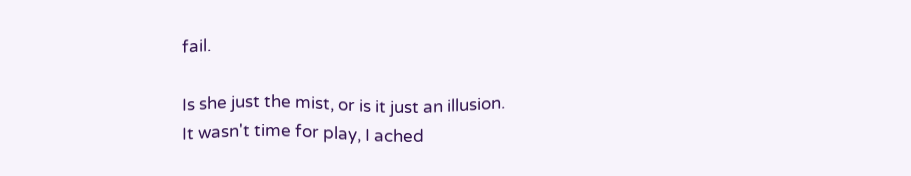fail.

Is she just the mist, or is it just an illusion.
It wasn't time for play, I ached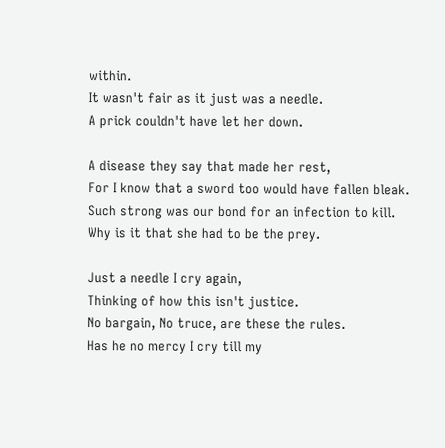within.
It wasn't fair as it just was a needle.
A prick couldn't have let her down.

A disease they say that made her rest,
For I know that a sword too would have fallen bleak.
Such strong was our bond for an infection to kill.
Why is it that she had to be the prey.

Just a needle I cry again,
Thinking of how this isn't justice.
No bargain, No truce, are these the rules.
Has he no mercy I cry till my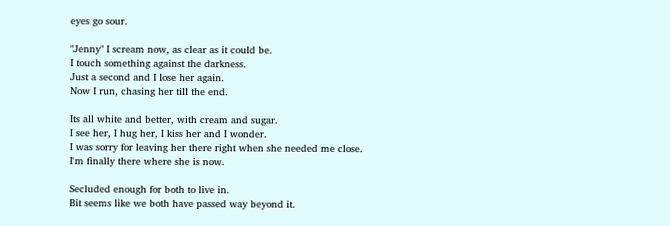eyes go sour.

"Jenny" I scream now, as clear as it could be.
I touch something against the darkness.
Just a second and I lose her again.
Now I run, chasing her till the end.

Its all white and better, with cream and sugar.
I see her, I hug her, I kiss her and I wonder.
I was sorry for leaving her there right when she needed me close.
I'm finally there where she is now.

Secluded enough for both to live in.
Bit seems like we both have passed way beyond it.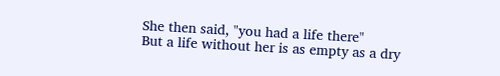She then said, "you had a life there"
But a life without her is as empty as a dry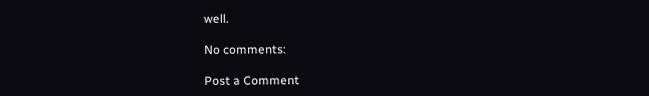well.

No comments:

Post a Comment